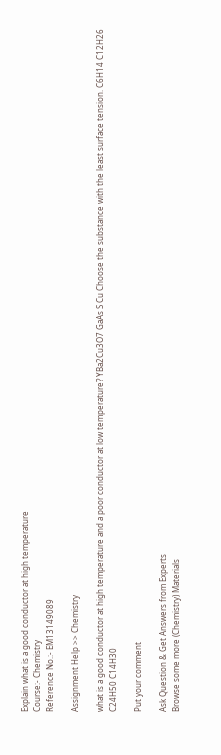Explain what is a good conductor at high temperature
Course:- Chemistry
Reference No.:- EM13149089

Assignment Help >> Chemistry

what is a good conductor at high temperature and a poor conductor at low temperature? YBa2Cu3O7 GaAs S Cu Choose the substance with the least surface tension. C6H14 C12H26 C24H50 C14H30

Put your comment

Ask Question & Get Answers from Experts
Browse some more (Chemistry) Materials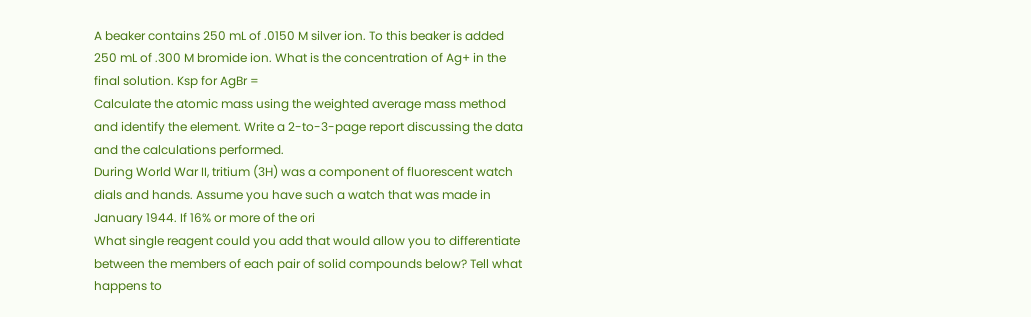A beaker contains 250 mL of .0150 M silver ion. To this beaker is added 250 mL of .300 M bromide ion. What is the concentration of Ag+ in the final solution. Ksp for AgBr =
Calculate the atomic mass using the weighted average mass method and identify the element. Write a 2-to-3-page report discussing the data and the calculations performed.
During World War II, tritium (3H) was a component of fluorescent watch dials and hands. Assume you have such a watch that was made in January 1944. If 16% or more of the ori
What single reagent could you add that would allow you to differentiate between the members of each pair of solid compounds below? Tell what happens to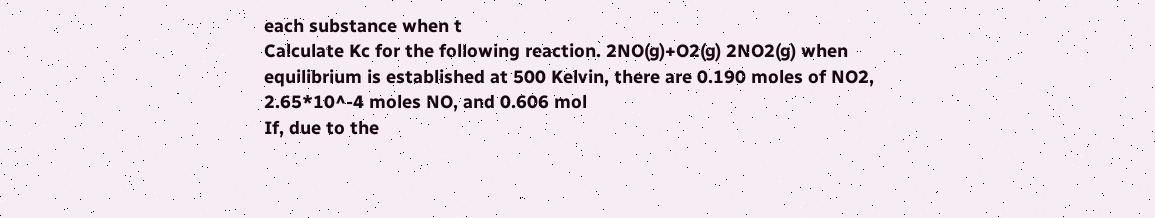each substance when t
Calculate Kc for the following reaction. 2NO(g)+O2(g) 2NO2(g) when equilibrium is established at 500 Kelvin, there are 0.190 moles of NO2, 2.65*10^-4 moles NO, and 0.606 mol
If, due to the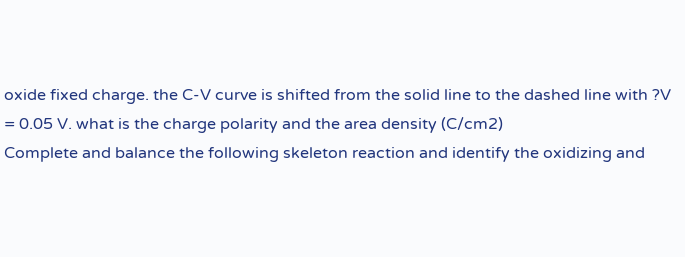oxide fixed charge. the C-V curve is shifted from the solid line to the dashed line with ?V = 0.05 V. what is the charge polarity and the area density (C/cm2)
Complete and balance the following skeleton reaction and identify the oxidizing and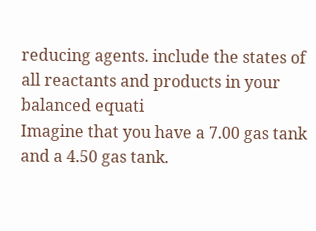reducing agents. include the states of all reactants and products in your balanced equati
Imagine that you have a 7.00 gas tank and a 4.50 gas tank.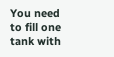You need to fill one tank with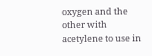oxygen and the other with acetylene to use in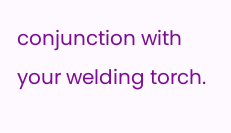conjunction with your welding torch.